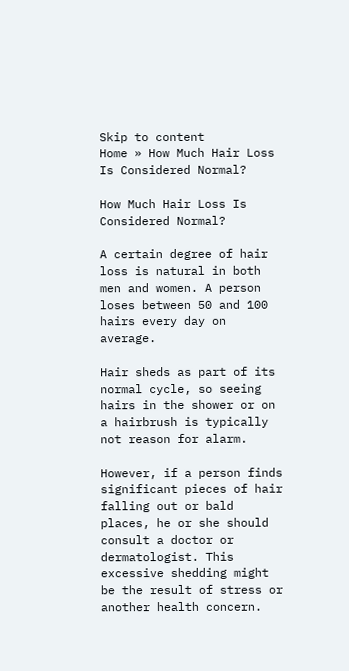Skip to content
Home » How Much Hair Loss Is Considered Normal?

How Much Hair Loss Is Considered Normal?

A certain degree of hair loss is natural in both men and women. A person loses between 50 and 100 hairs every day on average.

Hair sheds as part of its normal cycle, so seeing hairs in the shower or on a hairbrush is typically not reason for alarm.

However, if a person finds significant pieces of hair falling out or bald places, he or she should consult a doctor or dermatologist. This excessive shedding might be the result of stress or another health concern.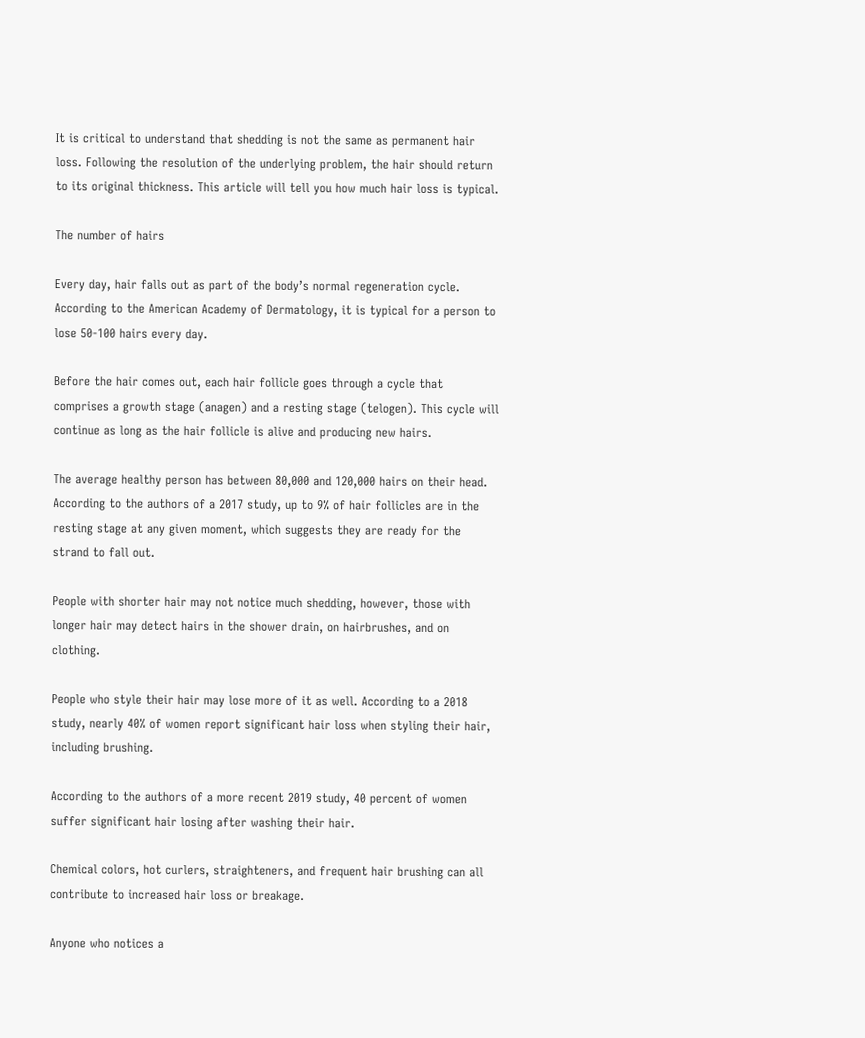It is critical to understand that shedding is not the same as permanent hair loss. Following the resolution of the underlying problem, the hair should return to its original thickness. This article will tell you how much hair loss is typical.

The number of hairs

Every day, hair falls out as part of the body’s normal regeneration cycle. According to the American Academy of Dermatology, it is typical for a person to lose 50-100 hairs every day.

Before the hair comes out, each hair follicle goes through a cycle that comprises a growth stage (anagen) and a resting stage (telogen). This cycle will continue as long as the hair follicle is alive and producing new hairs.

The average healthy person has between 80,000 and 120,000 hairs on their head. According to the authors of a 2017 study, up to 9% of hair follicles are in the resting stage at any given moment, which suggests they are ready for the strand to fall out.

People with shorter hair may not notice much shedding, however, those with longer hair may detect hairs in the shower drain, on hairbrushes, and on clothing.

People who style their hair may lose more of it as well. According to a 2018 study, nearly 40% of women report significant hair loss when styling their hair, including brushing.

According to the authors of a more recent 2019 study, 40 percent of women suffer significant hair losing after washing their hair.

Chemical colors, hot curlers, straighteners, and frequent hair brushing can all contribute to increased hair loss or breakage.

Anyone who notices a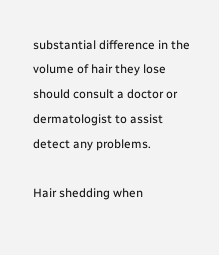substantial difference in the volume of hair they lose should consult a doctor or dermatologist to assist detect any problems.

Hair shedding when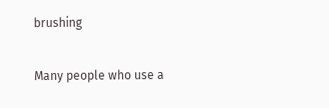brushing

Many people who use a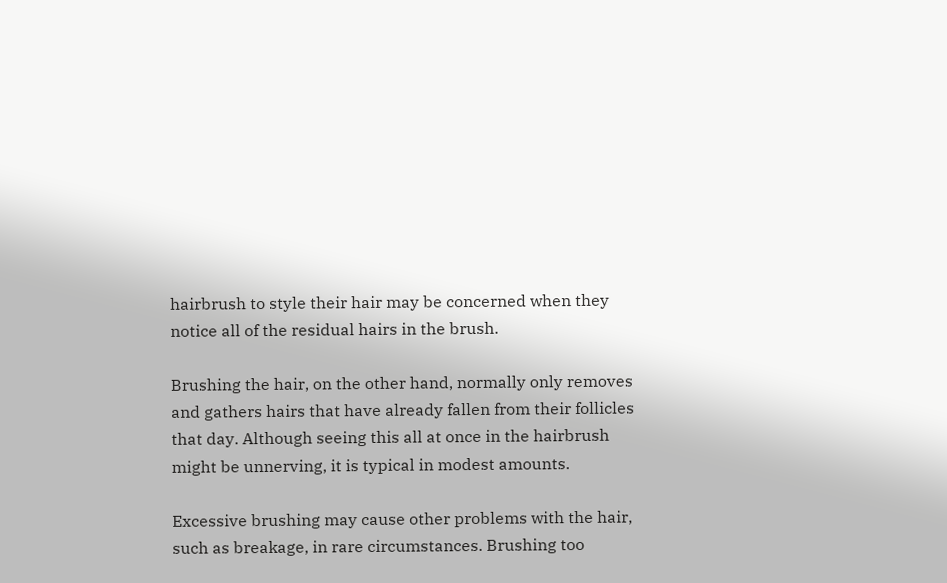hairbrush to style their hair may be concerned when they notice all of the residual hairs in the brush.

Brushing the hair, on the other hand, normally only removes and gathers hairs that have already fallen from their follicles that day. Although seeing this all at once in the hairbrush might be unnerving, it is typical in modest amounts.

Excessive brushing may cause other problems with the hair, such as breakage, in rare circumstances. Brushing too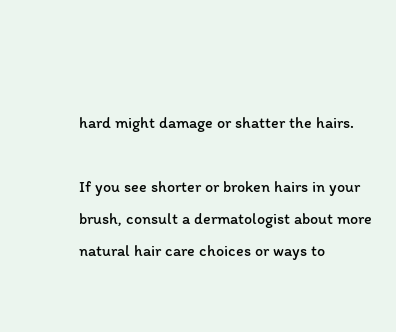hard might damage or shatter the hairs.

If you see shorter or broken hairs in your brush, consult a dermatologist about more natural hair care choices or ways to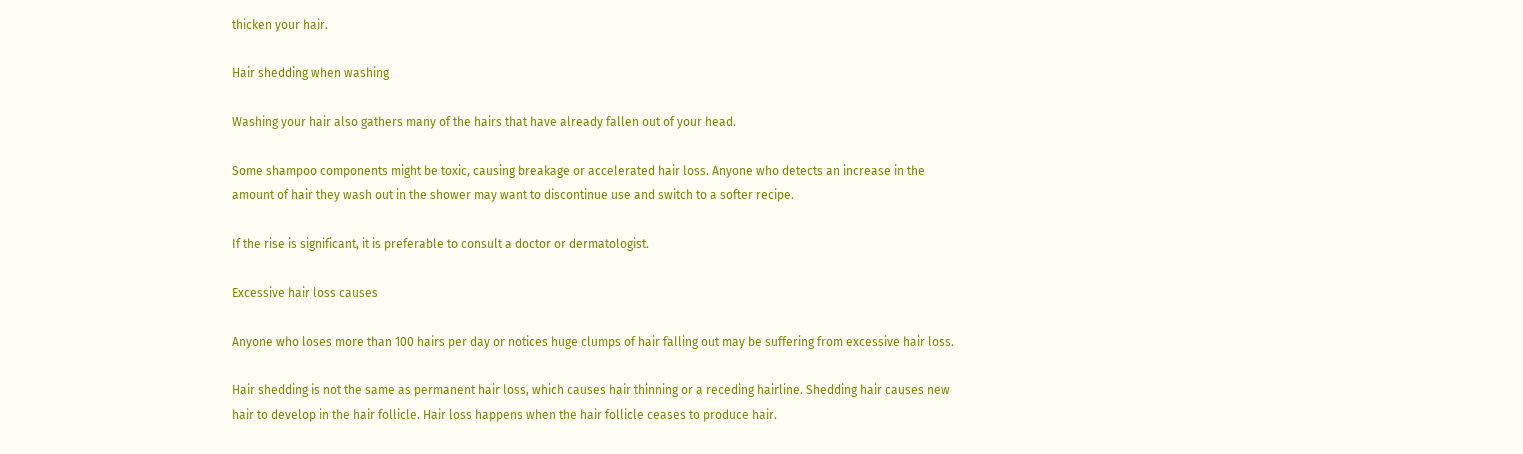thicken your hair.

Hair shedding when washing

Washing your hair also gathers many of the hairs that have already fallen out of your head.

Some shampoo components might be toxic, causing breakage or accelerated hair loss. Anyone who detects an increase in the amount of hair they wash out in the shower may want to discontinue use and switch to a softer recipe.

If the rise is significant, it is preferable to consult a doctor or dermatologist.

Excessive hair loss causes

Anyone who loses more than 100 hairs per day or notices huge clumps of hair falling out may be suffering from excessive hair loss.

Hair shedding is not the same as permanent hair loss, which causes hair thinning or a receding hairline. Shedding hair causes new hair to develop in the hair follicle. Hair loss happens when the hair follicle ceases to produce hair.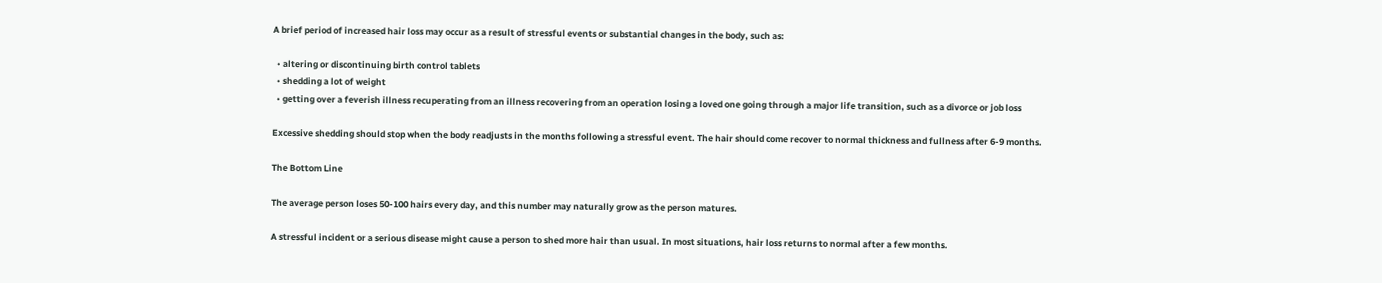A brief period of increased hair loss may occur as a result of stressful events or substantial changes in the body, such as:

  • altering or discontinuing birth control tablets
  • shedding a lot of weight
  • getting over a feverish illness recuperating from an illness recovering from an operation losing a loved one going through a major life transition, such as a divorce or job loss

Excessive shedding should stop when the body readjusts in the months following a stressful event. The hair should come recover to normal thickness and fullness after 6-9 months.

The Bottom Line

The average person loses 50-100 hairs every day, and this number may naturally grow as the person matures.

A stressful incident or a serious disease might cause a person to shed more hair than usual. In most situations, hair loss returns to normal after a few months.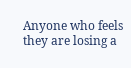Anyone who feels they are losing a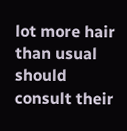lot more hair than usual should consult their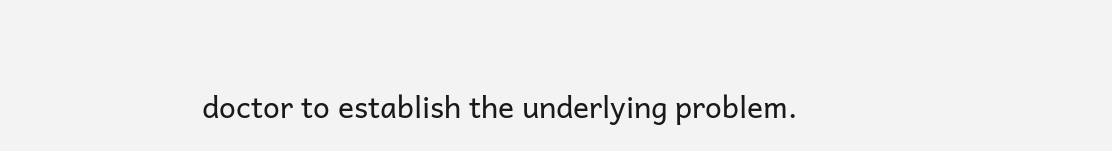doctor to establish the underlying problem.